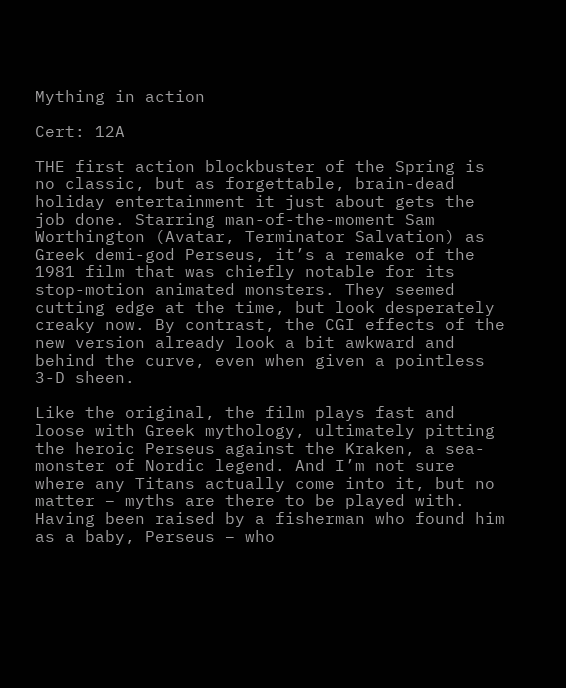Mything in action

Cert: 12A

THE first action blockbuster of the Spring is no classic, but as forgettable, brain-dead holiday entertainment it just about gets the job done. Starring man-of-the-moment Sam Worthington (Avatar, Terminator Salvation) as Greek demi-god Perseus, it’s a remake of the 1981 film that was chiefly notable for its stop-motion animated monsters. They seemed cutting edge at the time, but look desperately creaky now. By contrast, the CGI effects of the new version already look a bit awkward and behind the curve, even when given a pointless 3-D sheen.

Like the original, the film plays fast and loose with Greek mythology, ultimately pitting the heroic Perseus against the Kraken, a sea-monster of Nordic legend. And I’m not sure where any Titans actually come into it, but no matter – myths are there to be played with. Having been raised by a fisherman who found him as a baby, Perseus – who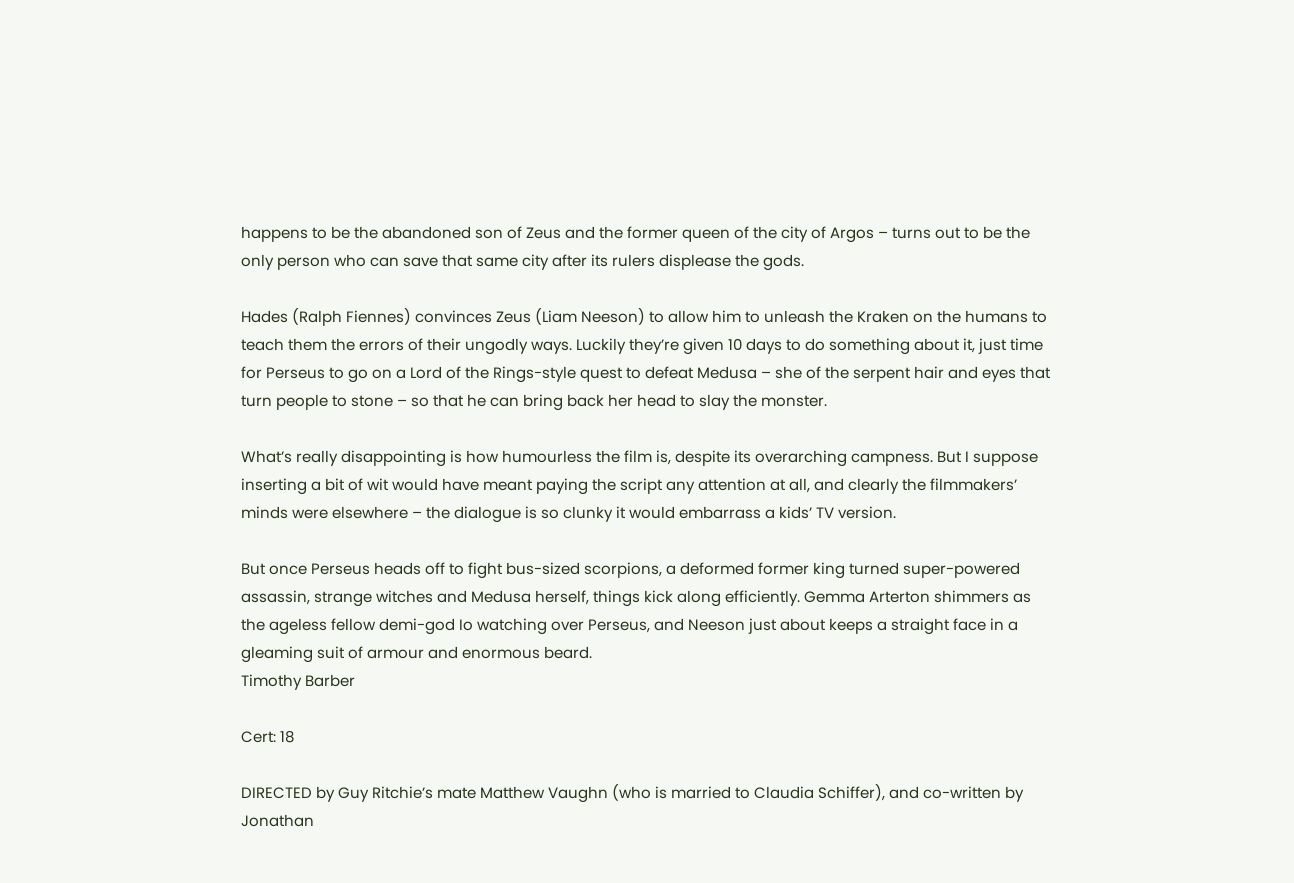happens to be the abandoned son of Zeus and the former queen of the city of Argos – turns out to be the only person who can save that same city after its rulers displease the gods.

Hades (Ralph Fiennes) convinces Zeus (Liam Neeson) to allow him to unleash the Kraken on the humans to teach them the errors of their ungodly ways. Luckily they’re given 10 days to do something about it, just time for Perseus to go on a Lord of the Rings-style quest to defeat Medusa – she of the serpent hair and eyes that turn people to stone – so that he can bring back her head to slay the monster.

What’s really disappointing is how humourless the film is, despite its overarching campness. But I suppose inserting a bit of wit would have meant paying the script any attention at all, and clearly the filmmakers’ minds were elsewhere – the dialogue is so clunky it would embarrass a kids’ TV version.

But once Perseus heads off to fight bus-sized scorpions, a deformed former king turned super-powered assassin, strange witches and Medusa herself, things kick along efficiently. Gemma Arterton shimmers as the ageless fellow demi-god Io watching over Perseus, and Neeson just about keeps a straight face in a gleaming suit of armour and enormous beard.
Timothy Barber

Cert: 18

DIRECTED by Guy Ritchie’s mate Matthew Vaughn (who is married to Claudia Schiffer), and co-written by Jonathan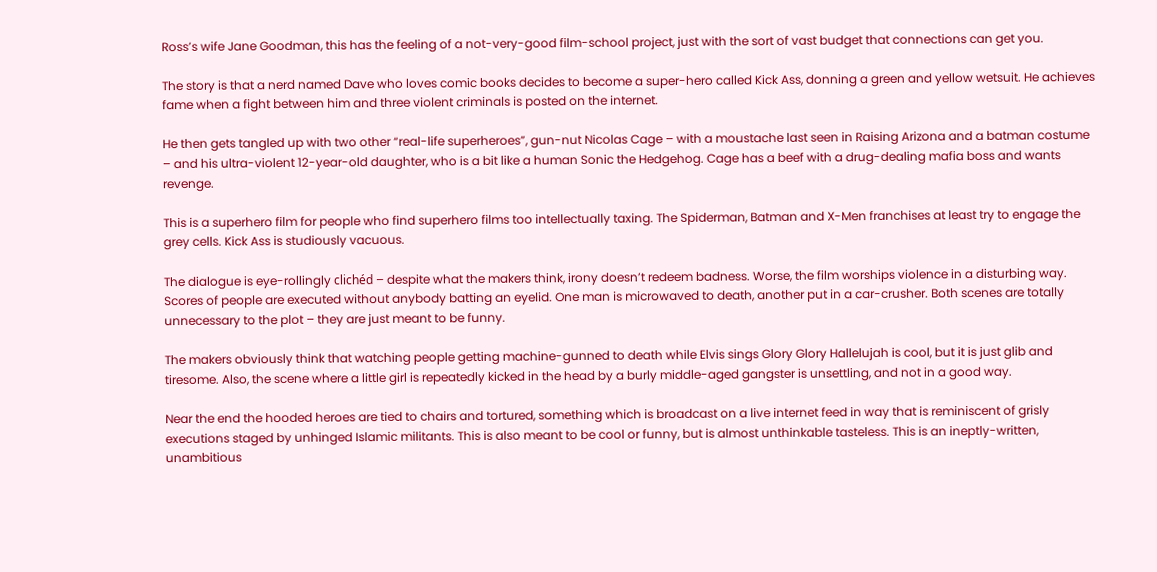Ross’s wife Jane Goodman, this has the feeling of a not-very-good film-school project, just with the sort of vast budget that connections can get you.

The story is that a nerd named Dave who loves comic books decides to become a super-hero called Kick Ass, donning a green and yellow wetsuit. He achieves fame when a fight between him and three violent criminals is posted on the internet.

He then gets tangled up with two other “real-life superheroes”, gun-nut Nicolas Cage – with a moustache last seen in Raising Arizona and a batman costume – and his ultra-violent 12-year-old daughter, who is a bit like a human Sonic the Hedgehog. Cage has a beef with a drug-dealing mafia boss and wants revenge.

This is a superhero film for people who find superhero films too intellectually taxing. The Spiderman, Batman and X-Men franchises at least try to engage the grey cells. Kick Ass is studiously vacuous.

The dialogue is eye-rollingly clichéd – despite what the makers think, irony doesn’t redeem badness. Worse, the film worships violence in a disturbing way. Scores of people are executed without anybody batting an eyelid. One man is microwaved to death, another put in a car-crusher. Both scenes are totally unnecessary to the plot – they are just meant to be funny.

The makers obviously think that watching people getting machine-gunned to death while Elvis sings Glory Glory Hallelujah is cool, but it is just glib and tiresome. Also, the scene where a little girl is repeatedly kicked in the head by a burly middle-aged gangster is unsettling, and not in a good way.

Near the end the hooded heroes are tied to chairs and tortured, something which is broadcast on a live internet feed in way that is reminiscent of grisly executions staged by unhinged Islamic militants. This is also meant to be cool or funny, but is almost unthinkable tasteless. This is an ineptly-written, unambitious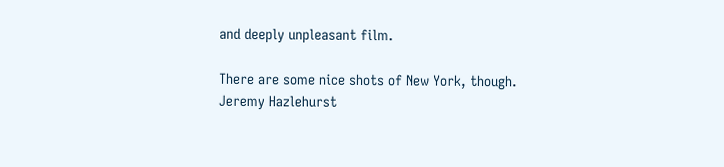and deeply unpleasant film.

There are some nice shots of New York, though.
Jeremy Hazlehurst